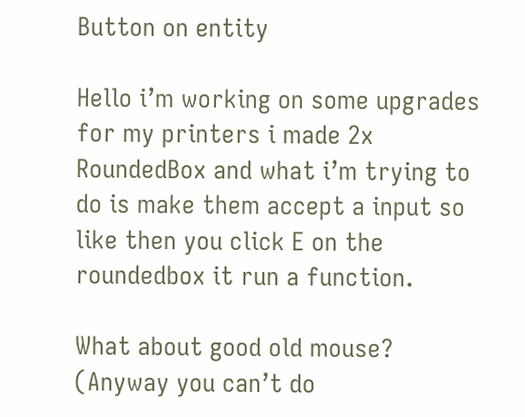Button on entity

Hello i’m working on some upgrades for my printers i made 2x RoundedBox and what i’m trying to do is make them accept a input so like then you click E on the roundedbox it run a function.

What about good old mouse? (Anyway you can’t do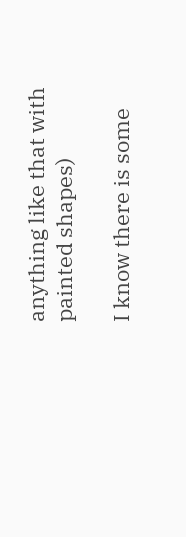anything like that with painted shapes)

I know there is some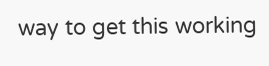way to get this working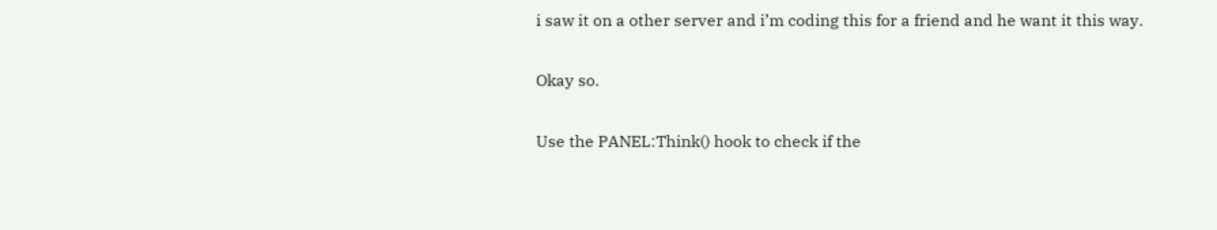i saw it on a other server and i’m coding this for a friend and he want it this way.

Okay so.

Use the PANEL:Think() hook to check if the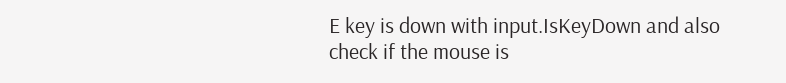E key is down with input.IsKeyDown and also check if the mouse is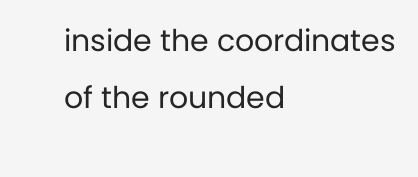inside the coordinates of the rounded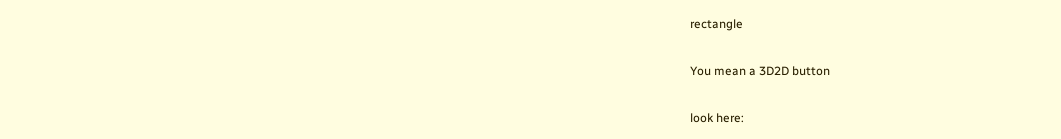rectangle

You mean a 3D2D button

look here: